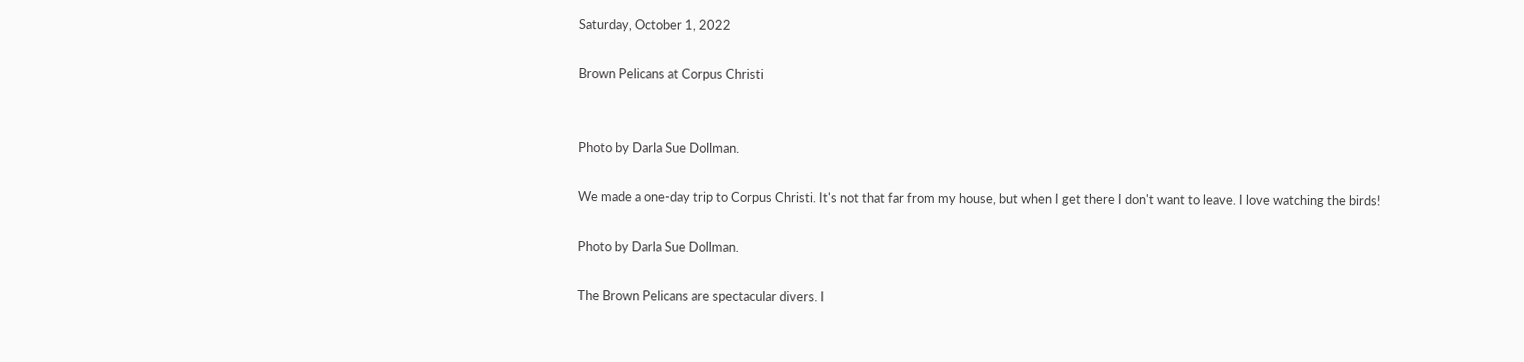Saturday, October 1, 2022

Brown Pelicans at Corpus Christi


Photo by Darla Sue Dollman.

We made a one-day trip to Corpus Christi. It's not that far from my house, but when I get there I don't want to leave. I love watching the birds!

Photo by Darla Sue Dollman.

The Brown Pelicans are spectacular divers. I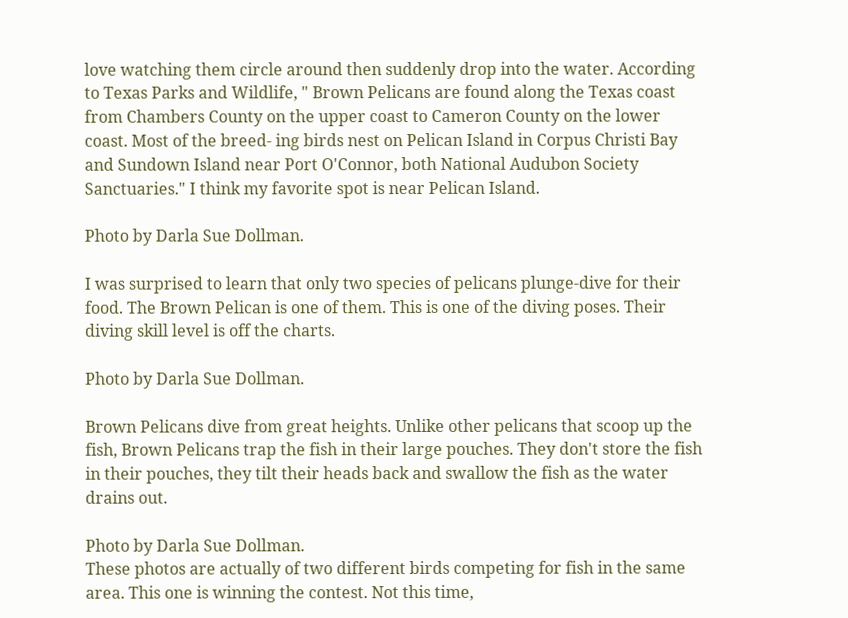love watching them circle around then suddenly drop into the water. According to Texas Parks and Wildlife, " Brown Pelicans are found along the Texas coast from Chambers County on the upper coast to Cameron County on the lower coast. Most of the breed- ing birds nest on Pelican Island in Corpus Christi Bay and Sundown Island near Port O'Connor, both National Audubon Society Sanctuaries." I think my favorite spot is near Pelican Island.

Photo by Darla Sue Dollman.

I was surprised to learn that only two species of pelicans plunge-dive for their food. The Brown Pelican is one of them. This is one of the diving poses. Their diving skill level is off the charts.

Photo by Darla Sue Dollman.

Brown Pelicans dive from great heights. Unlike other pelicans that scoop up the fish, Brown Pelicans trap the fish in their large pouches. They don't store the fish in their pouches, they tilt their heads back and swallow the fish as the water drains out.

Photo by Darla Sue Dollman.
These photos are actually of two different birds competing for fish in the same area. This one is winning the contest. Not this time,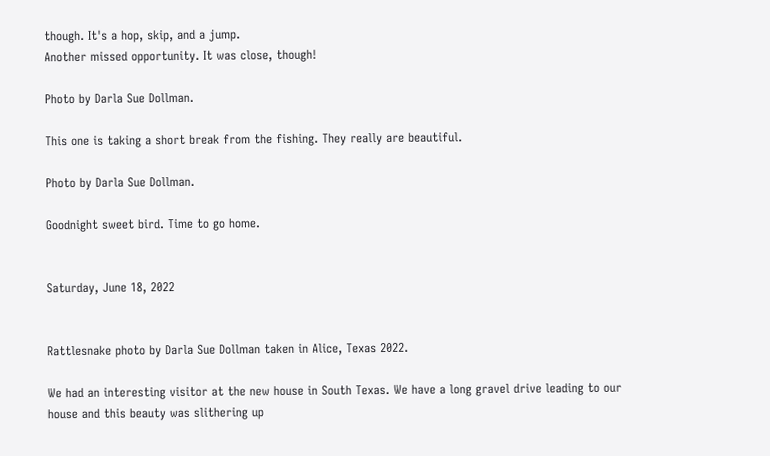though. It's a hop, skip, and a jump.
Another missed opportunity. It was close, though!

Photo by Darla Sue Dollman.

This one is taking a short break from the fishing. They really are beautiful.

Photo by Darla Sue Dollman.

Goodnight sweet bird. Time to go home.


Saturday, June 18, 2022


Rattlesnake photo by Darla Sue Dollman taken in Alice, Texas 2022.

We had an interesting visitor at the new house in South Texas. We have a long gravel drive leading to our house and this beauty was slithering up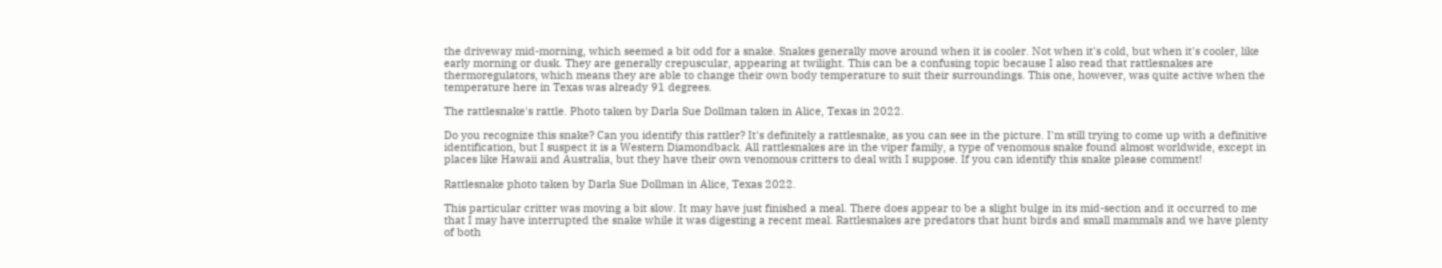the driveway mid-morning, which seemed a bit odd for a snake. Snakes generally move around when it is cooler. Not when it's cold, but when it's cooler, like early morning or dusk. They are generally crepuscular, appearing at twilight. This can be a confusing topic because I also read that rattlesnakes are thermoregulators, which means they are able to change their own body temperature to suit their surroundings. This one, however, was quite active when the temperature here in Texas was already 91 degrees.

The rattlesnake's rattle. Photo taken by Darla Sue Dollman taken in Alice, Texas in 2022.

Do you recognize this snake? Can you identify this rattler? It's definitely a rattlesnake, as you can see in the picture. I'm still trying to come up with a definitive identification, but I suspect it is a Western Diamondback. All rattlesnakes are in the viper family, a type of venomous snake found almost worldwide, except in places like Hawaii and Australia, but they have their own venomous critters to deal with I suppose. If you can identify this snake please comment!

Rattlesnake photo taken by Darla Sue Dollman in Alice, Texas 2022.

This particular critter was moving a bit slow. It may have just finished a meal. There does appear to be a slight bulge in its mid-section and it occurred to me that I may have interrupted the snake while it was digesting a recent meal. Rattlesnakes are predators that hunt birds and small mammals and we have plenty of both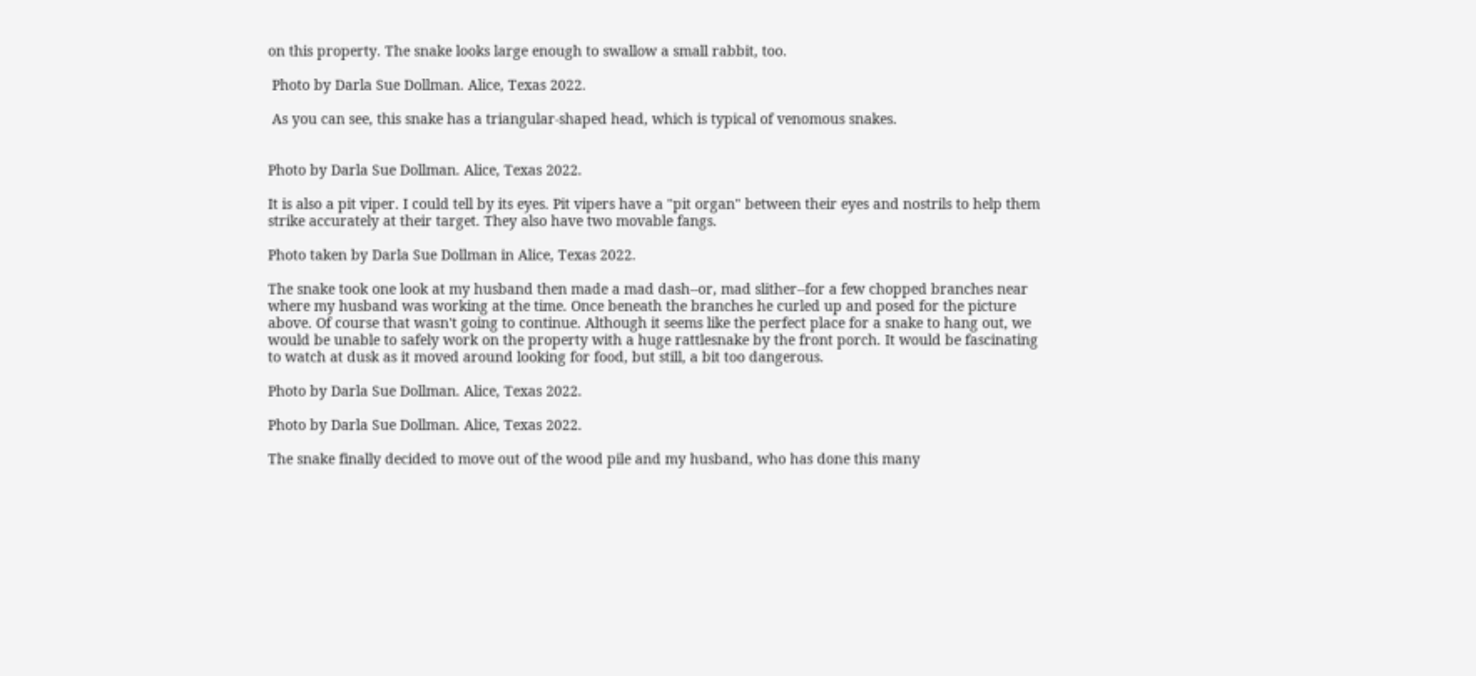on this property. The snake looks large enough to swallow a small rabbit, too.

 Photo by Darla Sue Dollman. Alice, Texas 2022.

 As you can see, this snake has a triangular-shaped head, which is typical of venomous snakes.


Photo by Darla Sue Dollman. Alice, Texas 2022.

It is also a pit viper. I could tell by its eyes. Pit vipers have a "pit organ" between their eyes and nostrils to help them strike accurately at their target. They also have two movable fangs.

Photo taken by Darla Sue Dollman in Alice, Texas 2022.

The snake took one look at my husband then made a mad dash--or, mad slither--for a few chopped branches near where my husband was working at the time. Once beneath the branches he curled up and posed for the picture above. Of course that wasn't going to continue. Although it seems like the perfect place for a snake to hang out, we would be unable to safely work on the property with a huge rattlesnake by the front porch. It would be fascinating to watch at dusk as it moved around looking for food, but still, a bit too dangerous.

Photo by Darla Sue Dollman. Alice, Texas 2022.

Photo by Darla Sue Dollman. Alice, Texas 2022.

The snake finally decided to move out of the wood pile and my husband, who has done this many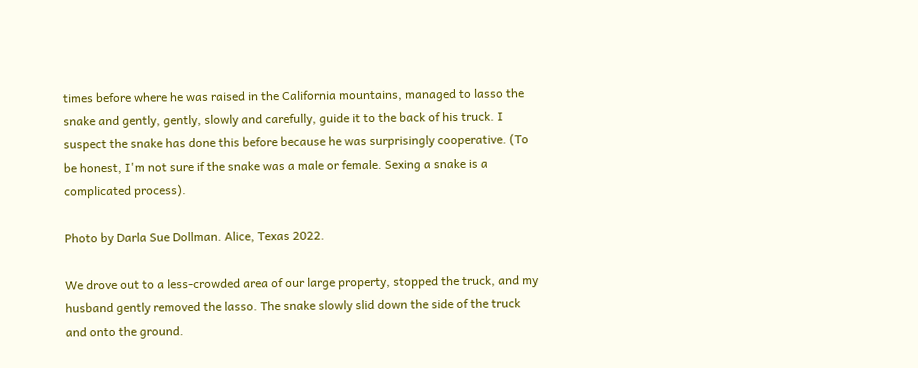times before where he was raised in the California mountains, managed to lasso the snake and gently, gently, slowly and carefully, guide it to the back of his truck. I suspect the snake has done this before because he was surprisingly cooperative. (To be honest, I'm not sure if the snake was a male or female. Sexing a snake is a complicated process).

Photo by Darla Sue Dollman. Alice, Texas 2022.

We drove out to a less-crowded area of our large property, stopped the truck, and my husband gently removed the lasso. The snake slowly slid down the side of the truck and onto the ground.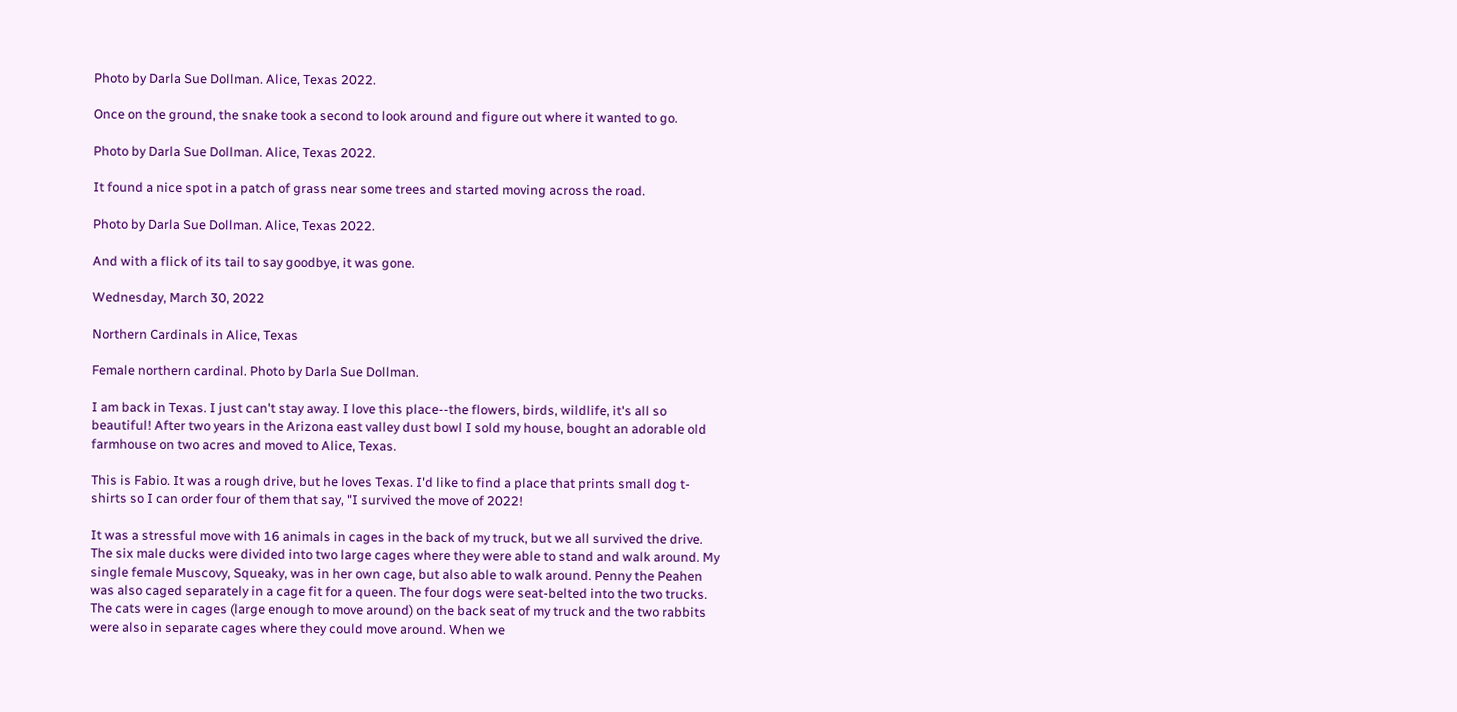Photo by Darla Sue Dollman. Alice, Texas 2022.

Once on the ground, the snake took a second to look around and figure out where it wanted to go.

Photo by Darla Sue Dollman. Alice, Texas 2022.

It found a nice spot in a patch of grass near some trees and started moving across the road.

Photo by Darla Sue Dollman. Alice, Texas 2022.

And with a flick of its tail to say goodbye, it was gone.

Wednesday, March 30, 2022

Northern Cardinals in Alice, Texas

Female northern cardinal. Photo by Darla Sue Dollman.

I am back in Texas. I just can't stay away. I love this place--the flowers, birds, wildlife, it's all so beautiful! After two years in the Arizona east valley dust bowl I sold my house, bought an adorable old farmhouse on two acres and moved to Alice, Texas.

This is Fabio. It was a rough drive, but he loves Texas. I'd like to find a place that prints small dog t-shirts so I can order four of them that say, "I survived the move of 2022!

It was a stressful move with 16 animals in cages in the back of my truck, but we all survived the drive. The six male ducks were divided into two large cages where they were able to stand and walk around. My single female Muscovy, Squeaky, was in her own cage, but also able to walk around. Penny the Peahen was also caged separately in a cage fit for a queen. The four dogs were seat-belted into the two trucks. The cats were in cages (large enough to move around) on the back seat of my truck and the two rabbits were also in separate cages where they could move around. When we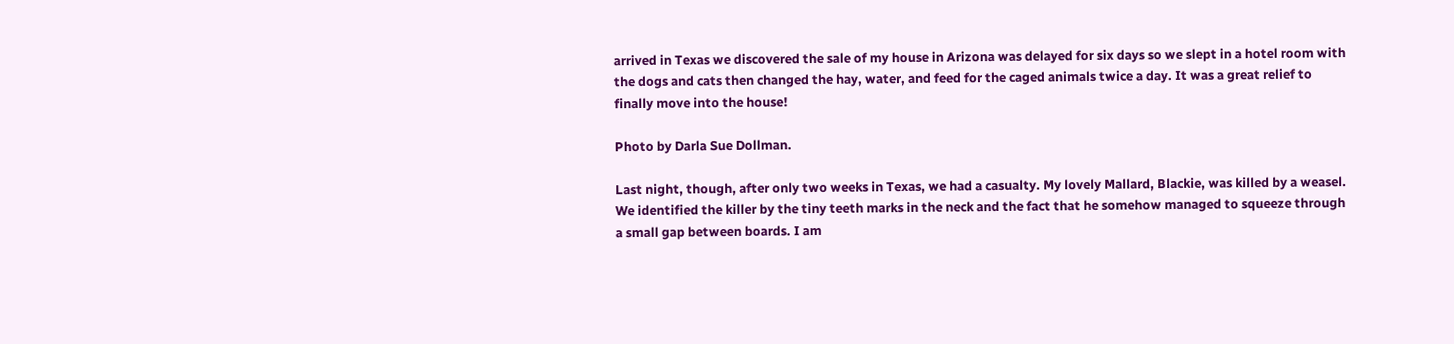arrived in Texas we discovered the sale of my house in Arizona was delayed for six days so we slept in a hotel room with the dogs and cats then changed the hay, water, and feed for the caged animals twice a day. It was a great relief to finally move into the house!

Photo by Darla Sue Dollman.

Last night, though, after only two weeks in Texas, we had a casualty. My lovely Mallard, Blackie, was killed by a weasel. We identified the killer by the tiny teeth marks in the neck and the fact that he somehow managed to squeeze through a small gap between boards. I am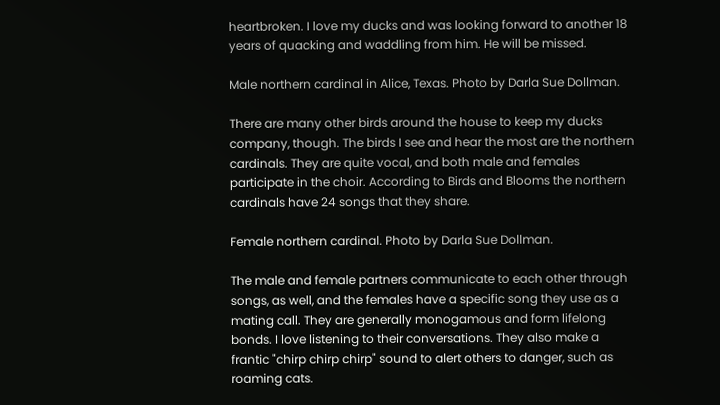heartbroken. I love my ducks and was looking forward to another 18 years of quacking and waddling from him. He will be missed.

Male northern cardinal in Alice, Texas. Photo by Darla Sue Dollman.

There are many other birds around the house to keep my ducks company, though. The birds I see and hear the most are the northern cardinals. They are quite vocal, and both male and females participate in the choir. According to Birds and Blooms the northern cardinals have 24 songs that they share.

Female northern cardinal. Photo by Darla Sue Dollman.

The male and female partners communicate to each other through songs, as well, and the females have a specific song they use as a mating call. They are generally monogamous and form lifelong bonds. I love listening to their conversations. They also make a frantic "chirp chirp chirp" sound to alert others to danger, such as roaming cats.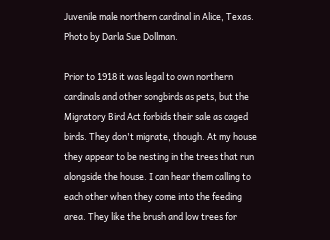Juvenile male northern cardinal in Alice, Texas. Photo by Darla Sue Dollman.

Prior to 1918 it was legal to own northern cardinals and other songbirds as pets, but the Migratory Bird Act forbids their sale as caged birds. They don't migrate, though. At my house they appear to be nesting in the trees that run alongside the house. I can hear them calling to each other when they come into the feeding area. They like the brush and low trees for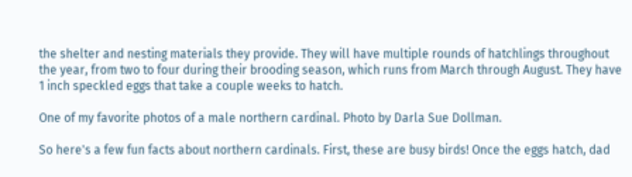the shelter and nesting materials they provide. They will have multiple rounds of hatchlings throughout the year, from two to four during their brooding season, which runs from March through August. They have 1 inch speckled eggs that take a couple weeks to hatch.

One of my favorite photos of a male northern cardinal. Photo by Darla Sue Dollman.

So here's a few fun facts about northern cardinals. First, these are busy birds! Once the eggs hatch, dad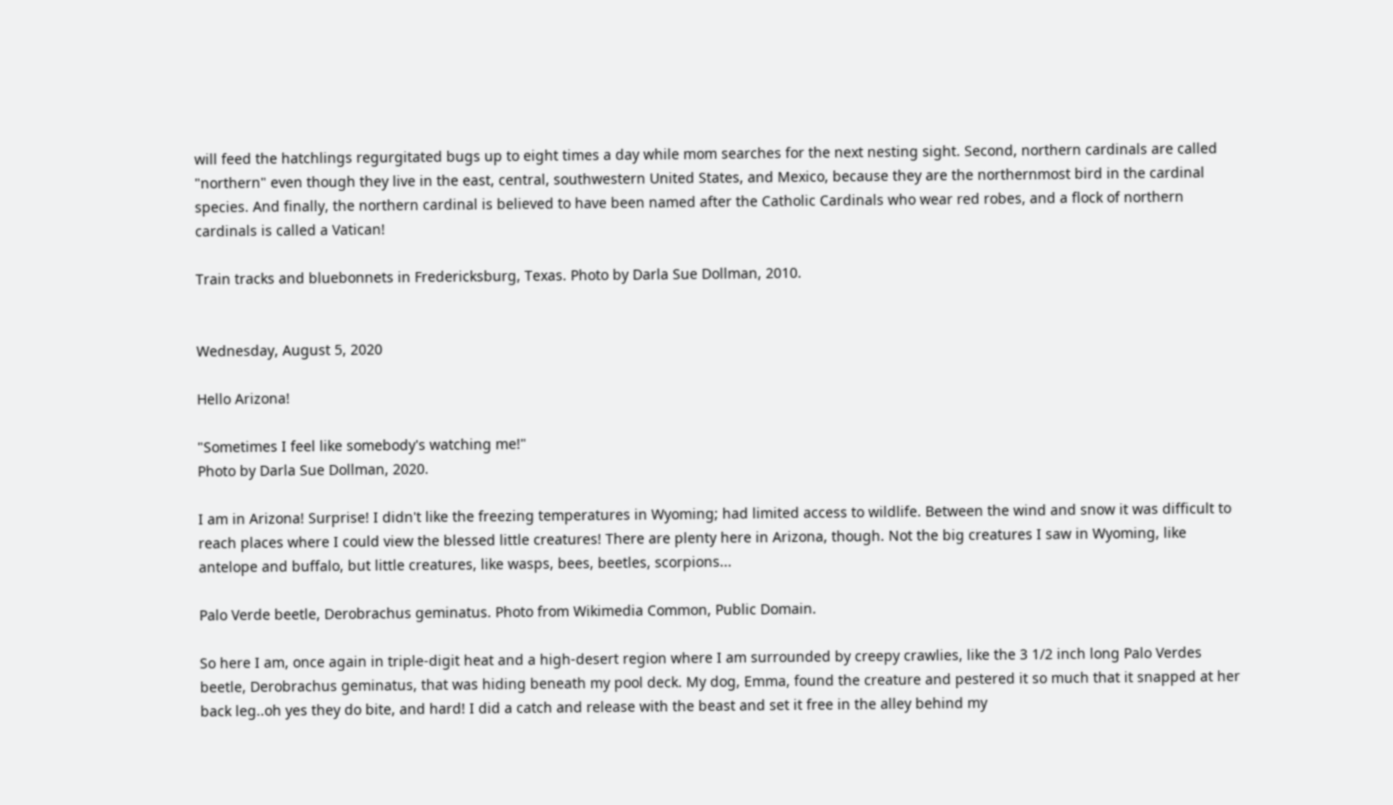will feed the hatchlings regurgitated bugs up to eight times a day while mom searches for the next nesting sight. Second, northern cardinals are called "northern" even though they live in the east, central, southwestern United States, and Mexico, because they are the northernmost bird in the cardinal species. And finally, the northern cardinal is believed to have been named after the Catholic Cardinals who wear red robes, and a flock of northern cardinals is called a Vatican!

Train tracks and bluebonnets in Fredericksburg, Texas. Photo by Darla Sue Dollman, 2010.


Wednesday, August 5, 2020

Hello Arizona!

"Sometimes I feel like somebody's watching me!"
Photo by Darla Sue Dollman, 2020.

I am in Arizona! Surprise! I didn't like the freezing temperatures in Wyoming; had limited access to wildlife. Between the wind and snow it was difficult to reach places where I could view the blessed little creatures! There are plenty here in Arizona, though. Not the big creatures I saw in Wyoming, like antelope and buffalo, but little creatures, like wasps, bees, beetles, scorpions...

Palo Verde beetle, Derobrachus geminatus. Photo from Wikimedia Common, Public Domain.

So here I am, once again in triple-digit heat and a high-desert region where I am surrounded by creepy crawlies, like the 3 1/2 inch long Palo Verdes beetle, Derobrachus geminatus, that was hiding beneath my pool deck. My dog, Emma, found the creature and pestered it so much that it snapped at her back leg..oh yes they do bite, and hard! I did a catch and release with the beast and set it free in the alley behind my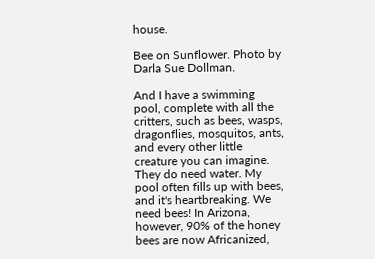house.

Bee on Sunflower. Photo by Darla Sue Dollman.

And I have a swimming pool, complete with all the critters, such as bees, wasps, dragonflies, mosquitos, ants, and every other little creature you can imagine. They do need water. My pool often fills up with bees, and it's heartbreaking. We need bees! In Arizona, however, 90% of the honey bees are now Africanized,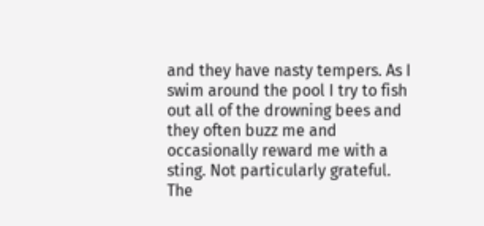and they have nasty tempers. As I swim around the pool I try to fish out all of the drowning bees and they often buzz me and occasionally reward me with a sting. Not particularly grateful. The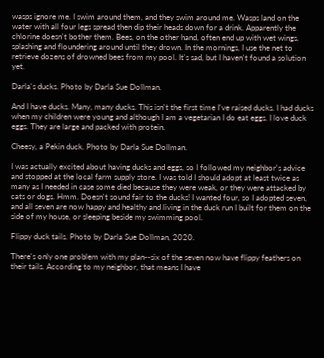wasps ignore me. I swim around them, and they swim around me. Wasps land on the water with all four legs spread then dip their heads down for a drink. Apparently the chlorine doesn't bother them. Bees, on the other hand, often end up with wet wings, splashing and floundering around until they drown. In the mornings, I use the net to retrieve dozens of drowned bees from my pool. It's sad, but I haven't found a solution yet.

Darla's ducks. Photo by Darla Sue Dollman.

And I have ducks. Many, many ducks. This isn't the first time I've raised ducks. I had ducks when my children were young and although I am a vegetarian I do eat eggs. I love duck eggs. They are large and packed with protein.

Cheesy, a Pekin duck. Photo by Darla Sue Dollman.

I was actually excited about having ducks and eggs, so I followed my neighbor's advice and stopped at the local farm supply store. I was told I should adopt at least twice as many as I needed in case some died because they were weak, or they were attacked by cats or dogs. Hmm. Doesn't sound fair to the ducks! I wanted four, so I adopted seven, and all seven are now happy and healthy and living in the duck run I built for them on the side of my house, or sleeping beside my swimming pool.

Flippy duck tails. Photo by Darla Sue Dollman, 2020.

There's only one problem with my plan--six of the seven now have flippy feathers on their tails. According to my neighbor, that means I have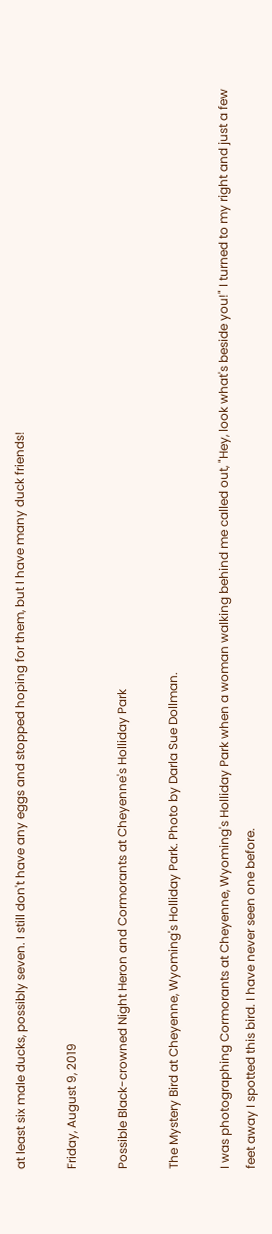at least six male ducks, possibly seven. I still don't have any eggs and stopped hoping for them, but I have many duck friends!

Friday, August 9, 2019

Possible Black-crowned Night Heron and Cormorants at Cheyenne's Holliday Park

The Mystery Bird at Cheyenne, Wyoming's Holliday Park. Photo by Darla Sue Dollman.

I was photographing Cormorants at Cheyenne, Wyoming's Holliday Park when a woman walking behind me called out, "Hey, look what's beside you!" I turned to my right and just a few feet away I spotted this bird. I have never seen one before.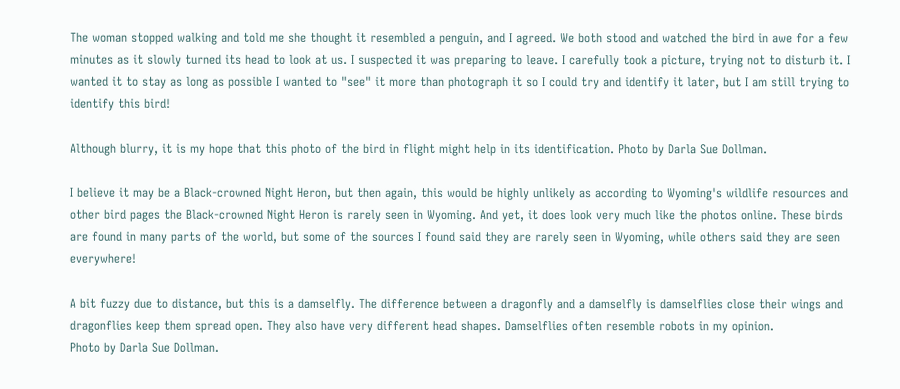The woman stopped walking and told me she thought it resembled a penguin, and I agreed. We both stood and watched the bird in awe for a few minutes as it slowly turned its head to look at us. I suspected it was preparing to leave. I carefully took a picture, trying not to disturb it. I wanted it to stay as long as possible I wanted to "see" it more than photograph it so I could try and identify it later, but I am still trying to identify this bird!

Although blurry, it is my hope that this photo of the bird in flight might help in its identification. Photo by Darla Sue Dollman.

I believe it may be a Black-crowned Night Heron, but then again, this would be highly unlikely as according to Wyoming's wildlife resources and other bird pages the Black-crowned Night Heron is rarely seen in Wyoming. And yet, it does look very much like the photos online. These birds are found in many parts of the world, but some of the sources I found said they are rarely seen in Wyoming, while others said they are seen everywhere!

A bit fuzzy due to distance, but this is a damselfly. The difference between a dragonfly and a damselfly is damselflies close their wings and dragonflies keep them spread open. They also have very different head shapes. Damselflies often resemble robots in my opinion.
Photo by Darla Sue Dollman.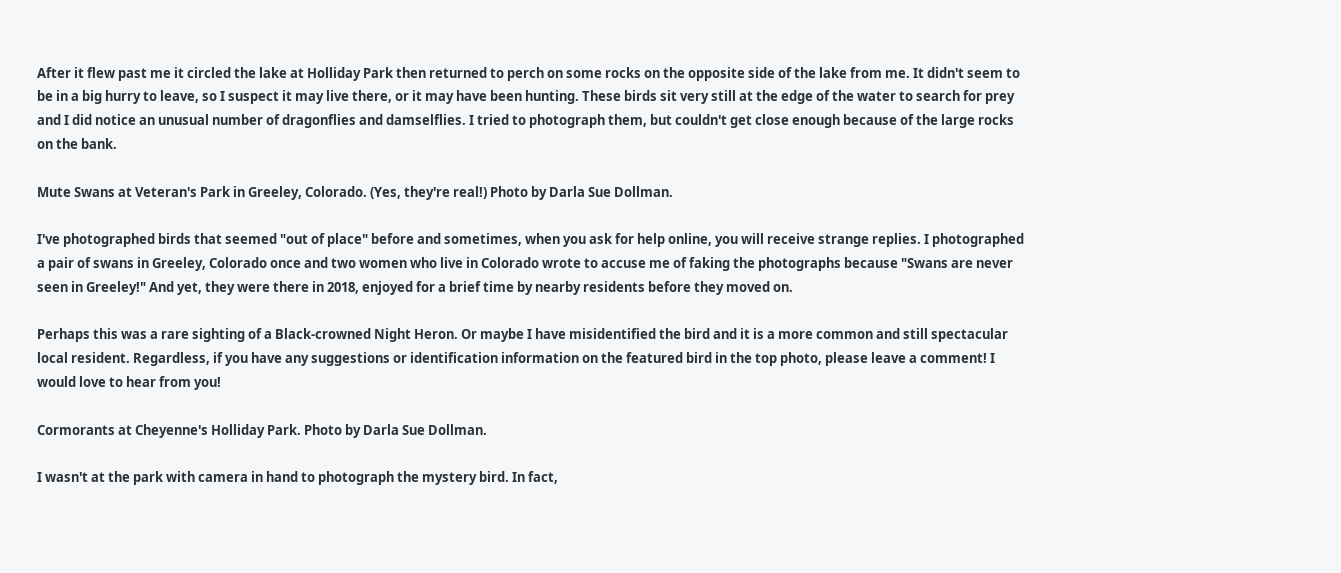After it flew past me it circled the lake at Holliday Park then returned to perch on some rocks on the opposite side of the lake from me. It didn't seem to be in a big hurry to leave, so I suspect it may live there, or it may have been hunting. These birds sit very still at the edge of the water to search for prey and I did notice an unusual number of dragonflies and damselflies. I tried to photograph them, but couldn't get close enough because of the large rocks on the bank.

Mute Swans at Veteran's Park in Greeley, Colorado. (Yes, they're real!) Photo by Darla Sue Dollman.

I've photographed birds that seemed "out of place" before and sometimes, when you ask for help online, you will receive strange replies. I photographed a pair of swans in Greeley, Colorado once and two women who live in Colorado wrote to accuse me of faking the photographs because "Swans are never seen in Greeley!" And yet, they were there in 2018, enjoyed for a brief time by nearby residents before they moved on.

Perhaps this was a rare sighting of a Black-crowned Night Heron. Or maybe I have misidentified the bird and it is a more common and still spectacular local resident. Regardless, if you have any suggestions or identification information on the featured bird in the top photo, please leave a comment! I would love to hear from you!

Cormorants at Cheyenne's Holliday Park. Photo by Darla Sue Dollman.

I wasn't at the park with camera in hand to photograph the mystery bird. In fact,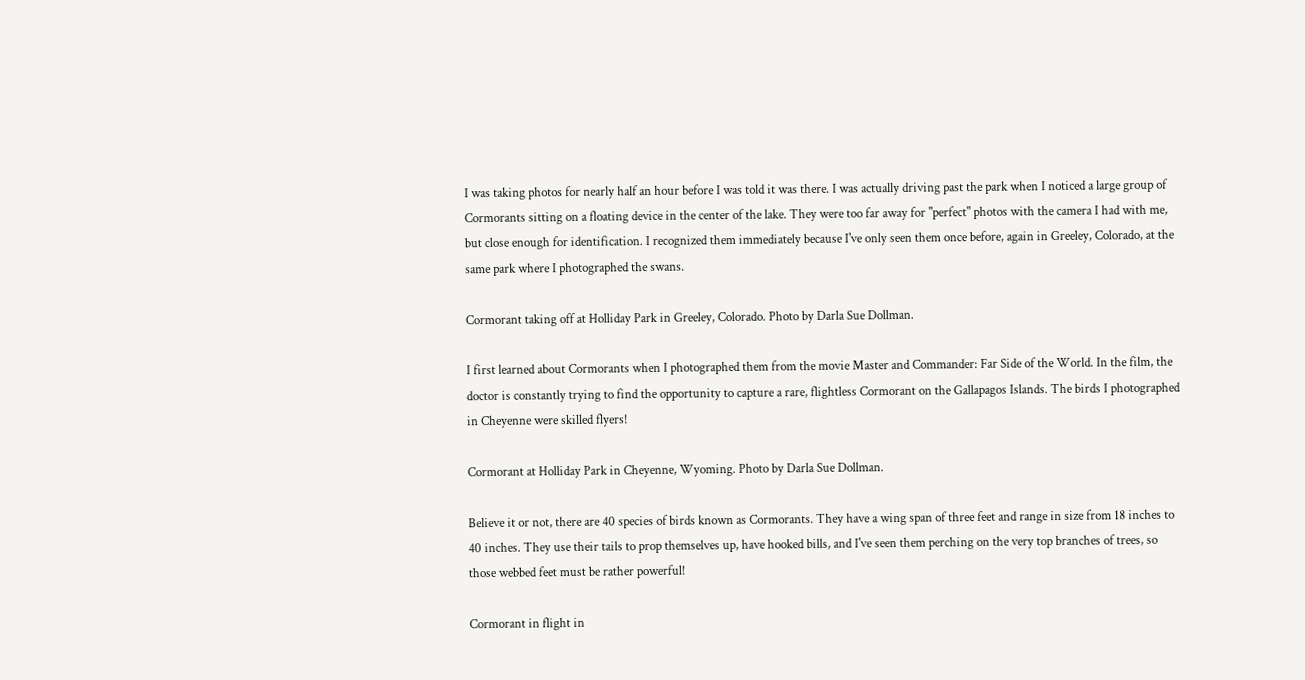I was taking photos for nearly half an hour before I was told it was there. I was actually driving past the park when I noticed a large group of Cormorants sitting on a floating device in the center of the lake. They were too far away for "perfect" photos with the camera I had with me, but close enough for identification. I recognized them immediately because I've only seen them once before, again in Greeley, Colorado, at the same park where I photographed the swans.

Cormorant taking off at Holliday Park in Greeley, Colorado. Photo by Darla Sue Dollman.

I first learned about Cormorants when I photographed them from the movie Master and Commander: Far Side of the World. In the film, the doctor is constantly trying to find the opportunity to capture a rare, flightless Cormorant on the Gallapagos Islands. The birds I photographed in Cheyenne were skilled flyers!

Cormorant at Holliday Park in Cheyenne, Wyoming. Photo by Darla Sue Dollman.

Believe it or not, there are 40 species of birds known as Cormorants. They have a wing span of three feet and range in size from 18 inches to 40 inches. They use their tails to prop themselves up, have hooked bills, and I've seen them perching on the very top branches of trees, so those webbed feet must be rather powerful!

Cormorant in flight in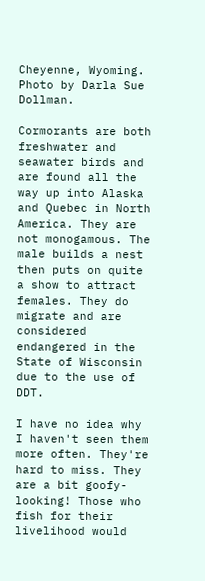Cheyenne, Wyoming. Photo by Darla Sue Dollman.

Cormorants are both freshwater and seawater birds and are found all the way up into Alaska and Quebec in North America. They are not monogamous. The male builds a nest then puts on quite a show to attract females. They do migrate and are considered endangered in the State of Wisconsin due to the use of DDT.

I have no idea why I haven't seen them more often. They're hard to miss. They are a bit goofy-looking! Those who fish for their livelihood would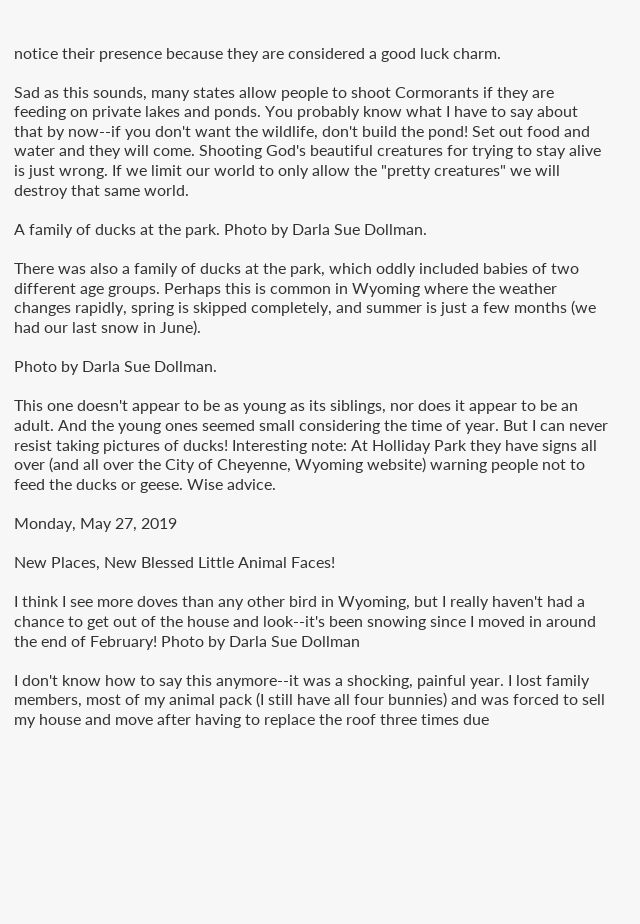notice their presence because they are considered a good luck charm.

Sad as this sounds, many states allow people to shoot Cormorants if they are feeding on private lakes and ponds. You probably know what I have to say about that by now--if you don't want the wildlife, don't build the pond! Set out food and water and they will come. Shooting God's beautiful creatures for trying to stay alive is just wrong. If we limit our world to only allow the "pretty creatures" we will destroy that same world.

A family of ducks at the park. Photo by Darla Sue Dollman.

There was also a family of ducks at the park, which oddly included babies of two different age groups. Perhaps this is common in Wyoming where the weather changes rapidly, spring is skipped completely, and summer is just a few months (we had our last snow in June).

Photo by Darla Sue Dollman.

This one doesn't appear to be as young as its siblings, nor does it appear to be an adult. And the young ones seemed small considering the time of year. But I can never resist taking pictures of ducks! Interesting note: At Holliday Park they have signs all over (and all over the City of Cheyenne, Wyoming website) warning people not to feed the ducks or geese. Wise advice.

Monday, May 27, 2019

New Places, New Blessed Little Animal Faces!

I think I see more doves than any other bird in Wyoming, but I really haven't had a chance to get out of the house and look--it's been snowing since I moved in around the end of February! Photo by Darla Sue Dollman

I don't know how to say this anymore--it was a shocking, painful year. I lost family members, most of my animal pack (I still have all four bunnies) and was forced to sell my house and move after having to replace the roof three times due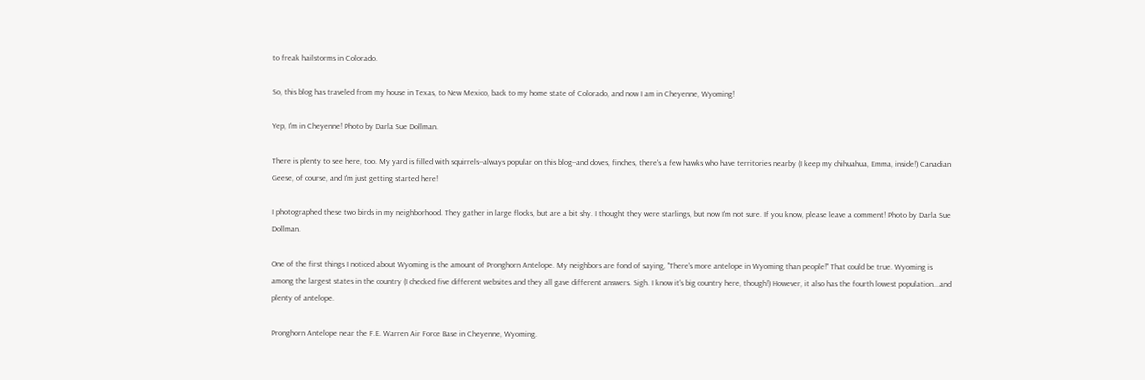to freak hailstorms in Colorado.

So, this blog has traveled from my house in Texas, to New Mexico, back to my home state of Colorado, and now I am in Cheyenne, Wyoming!

Yep, I'm in Cheyenne! Photo by Darla Sue Dollman.

There is plenty to see here, too. My yard is filled with squirrels--always popular on this blog--and doves, finches, there's a few hawks who have territories nearby (I keep my chihuahua, Emma, inside!) Canadian Geese, of course, and I'm just getting started here!

I photographed these two birds in my neighborhood. They gather in large flocks, but are a bit shy. I thought they were starlings, but now I'm not sure. If you know, please leave a comment! Photo by Darla Sue Dollman.

One of the first things I noticed about Wyoming is the amount of Pronghorn Antelope. My neighbors are fond of saying, "There's more antelope in Wyoming than people!" That could be true. Wyoming is among the largest states in the country (I checked five different websites and they all gave different answers. Sigh. I know it's big country here, though!) However, it also has the fourth lowest population...and plenty of antelope.

Pronghorn Antelope near the F.E. Warren Air Force Base in Cheyenne, Wyoming.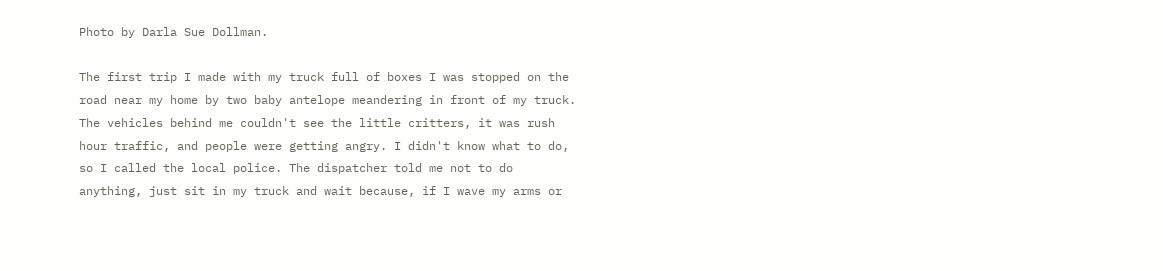Photo by Darla Sue Dollman.

The first trip I made with my truck full of boxes I was stopped on the road near my home by two baby antelope meandering in front of my truck. The vehicles behind me couldn't see the little critters, it was rush hour traffic, and people were getting angry. I didn't know what to do, so I called the local police. The dispatcher told me not to do anything, just sit in my truck and wait because, if I wave my arms or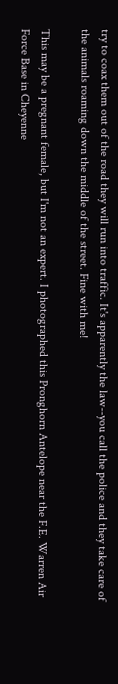try to coax them out of the road they will run into traffic. It's apparently the law--you call the police and they take care of the animals roaming down the middle of the street. Fine with me!

This may be a pregnant female, but I'm not an expert. I photographed this Pronghorn Antelope near the F.E. Warren Air Force Base in Cheyenne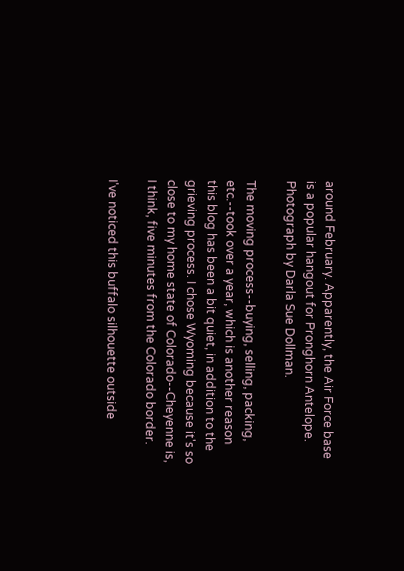around February. Apparently, the Air Force base is a popular hangout for Pronghorn Antelope. Photograph by Darla Sue Dollman.

The moving process--buying, selling, packing, etc.--took over a year, which is another reason this blog has been a bit quiet, in addition to the grieving process. I chose Wyoming because it's so close to my home state of Colorado--Cheyenne is, I think, five minutes from the Colorado border.

I've noticed this buffalo silhouette outside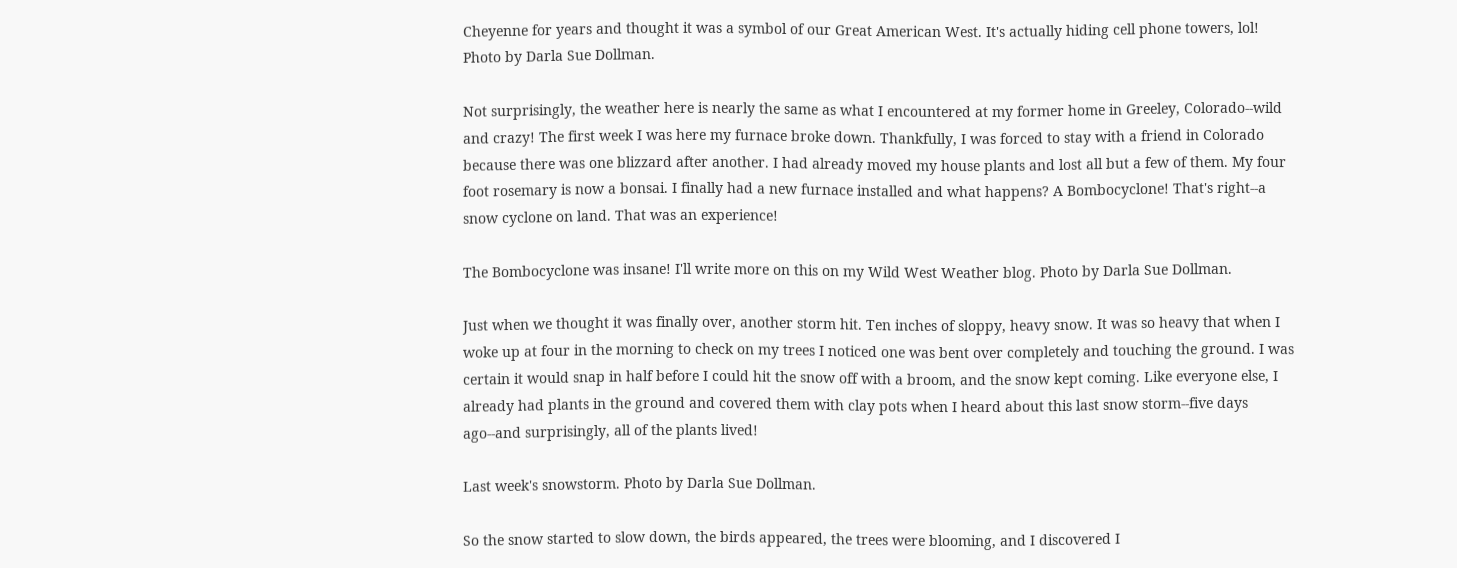Cheyenne for years and thought it was a symbol of our Great American West. It's actually hiding cell phone towers, lol! Photo by Darla Sue Dollman.

Not surprisingly, the weather here is nearly the same as what I encountered at my former home in Greeley, Colorado--wild and crazy! The first week I was here my furnace broke down. Thankfully, I was forced to stay with a friend in Colorado because there was one blizzard after another. I had already moved my house plants and lost all but a few of them. My four foot rosemary is now a bonsai. I finally had a new furnace installed and what happens? A Bombocyclone! That's right--a snow cyclone on land. That was an experience!

The Bombocyclone was insane! I'll write more on this on my Wild West Weather blog. Photo by Darla Sue Dollman.

Just when we thought it was finally over, another storm hit. Ten inches of sloppy, heavy snow. It was so heavy that when I woke up at four in the morning to check on my trees I noticed one was bent over completely and touching the ground. I was certain it would snap in half before I could hit the snow off with a broom, and the snow kept coming. Like everyone else, I already had plants in the ground and covered them with clay pots when I heard about this last snow storm--five days ago--and surprisingly, all of the plants lived!

Last week's snowstorm. Photo by Darla Sue Dollman.

So the snow started to slow down, the birds appeared, the trees were blooming, and I discovered I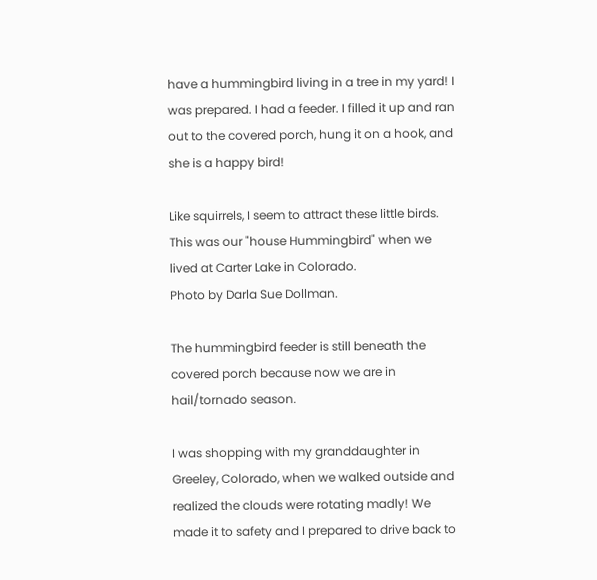have a hummingbird living in a tree in my yard! I was prepared. I had a feeder. I filled it up and ran out to the covered porch, hung it on a hook, and she is a happy bird!

Like squirrels, I seem to attract these little birds. This was our "house Hummingbird" when we lived at Carter Lake in Colorado.
Photo by Darla Sue Dollman.

The hummingbird feeder is still beneath the covered porch because now we are in hail/tornado season.

I was shopping with my granddaughter in Greeley, Colorado, when we walked outside and realized the clouds were rotating madly! We made it to safety and I prepared to drive back to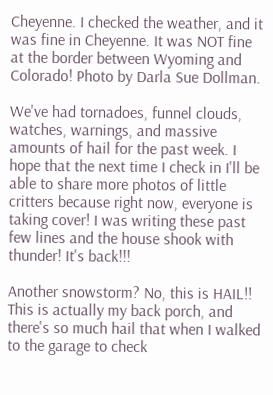Cheyenne. I checked the weather, and it was fine in Cheyenne. It was NOT fine at the border between Wyoming and Colorado! Photo by Darla Sue Dollman.

We've had tornadoes, funnel clouds, watches, warnings, and massive amounts of hail for the past week. I hope that the next time I check in I'll be able to share more photos of little critters because right now, everyone is taking cover! I was writing these past few lines and the house shook with thunder! It's back!!!

Another snowstorm? No, this is HAIL!! This is actually my back porch, and there's so much hail that when I walked to the garage to check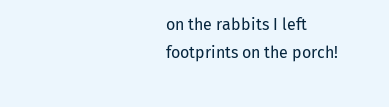on the rabbits I left footprints on the porch!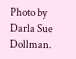Photo by Darla Sue Dollman.